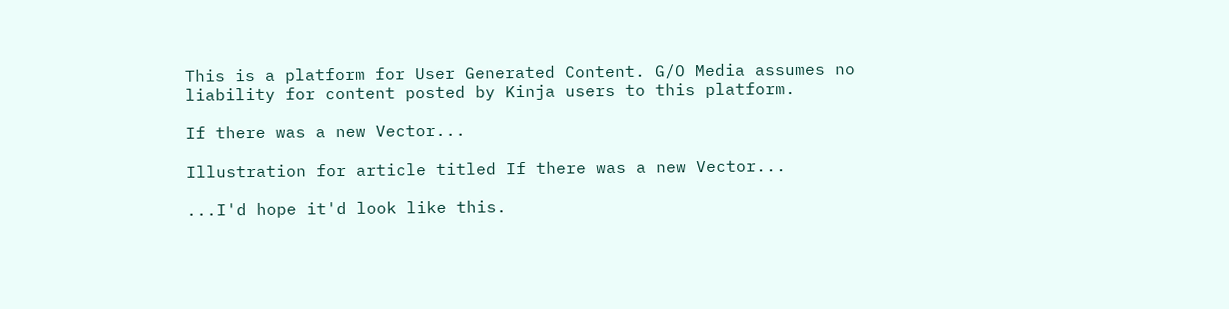This is a platform for User Generated Content. G/O Media assumes no liability for content posted by Kinja users to this platform.

If there was a new Vector...

Illustration for article titled If there was a new Vector...

...I'd hope it'd look like this.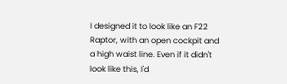I designed it to look like an F22 Raptor, with an open cockpit and a high waist line. Even if it didn't look like this, I'd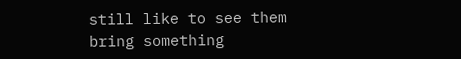still like to see them bring something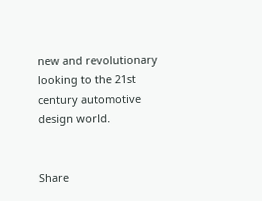new and revolutionary looking to the 21st century automotive design world.


Share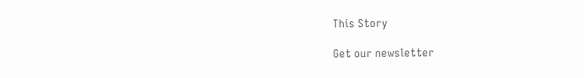This Story

Get our newsletter